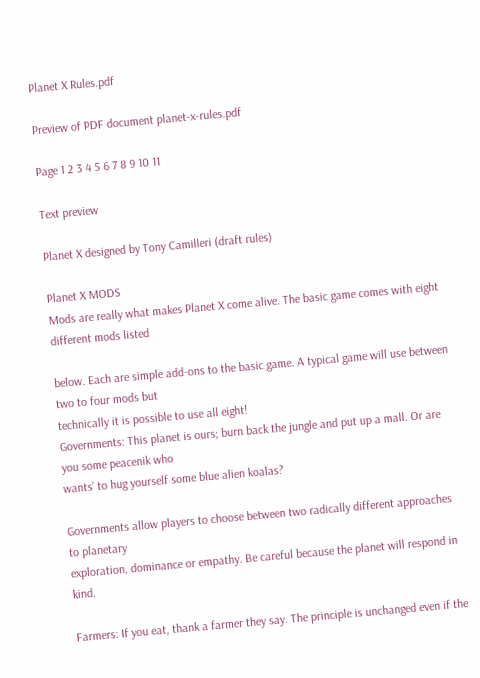Planet X Rules.pdf

Preview of PDF document planet-x-rules.pdf

Page 1 2 3 4 5 6 7 8 9 10 11

Text preview

Planet X designed by Tony Camilleri (draft rules)

Planet X MODS
Mods are really what makes Planet X come alive. The basic game comes with eight different mods listed

below. Each are simple add-ons to the basic game. A typical game will use between two to four mods but
technically it is possible to use all eight!
Governments: This planet is ours; burn back the jungle and put up a mall. Or are you some peacenik who
wants’ to hug yourself some blue alien koalas?

Governments allow players to choose between two radically different approaches to planetary
exploration, dominance or empathy. Be careful because the planet will respond in kind.

Farmers: If you eat, thank a farmer they say. The principle is unchanged even if the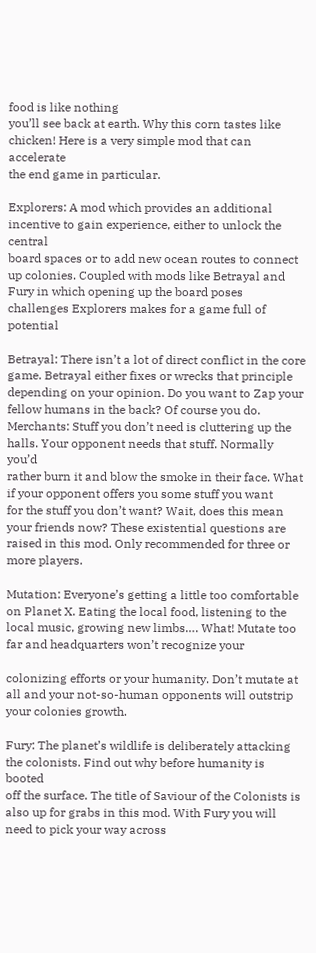food is like nothing
you’ll see back at earth. Why this corn tastes like chicken! Here is a very simple mod that can accelerate
the end game in particular.

Explorers: A mod which provides an additional incentive to gain experience, either to unlock the central
board spaces or to add new ocean routes to connect up colonies. Coupled with mods like Betrayal and
Fury in which opening up the board poses challenges Explorers makes for a game full of potential

Betrayal: There isn’t a lot of direct conflict in the core game. Betrayal either fixes or wrecks that principle
depending on your opinion. Do you want to Zap your fellow humans in the back? Of course you do.
Merchants: Stuff you don’t need is cluttering up the halls. Your opponent needs that stuff. Normally you’d
rather burn it and blow the smoke in their face. What if your opponent offers you some stuff you want
for the stuff you don’t want? Wait, does this mean your friends now? These existential questions are
raised in this mod. Only recommended for three or more players.

Mutation: Everyone’s getting a little too comfortable on Planet X. Eating the local food, listening to the
local music, growing new limbs…. What! Mutate too far and headquarters won’t recognize your

colonizing efforts or your humanity. Don’t mutate at all and your not-so-human opponents will outstrip
your colonies growth.

Fury: The planet’s wildlife is deliberately attacking the colonists. Find out why before humanity is booted
off the surface. The title of Saviour of the Colonists is also up for grabs in this mod. With Fury you will
need to pick your way across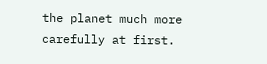the planet much more carefully at first.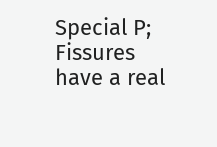Special P; Fissures have a real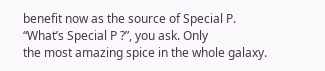benefit now as the source of Special P. “What’s Special P ?”, you ask. Only
the most amazing spice in the whole galaxy.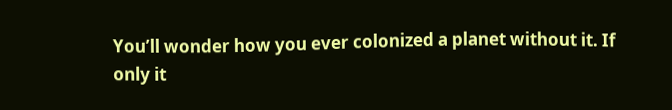You’ll wonder how you ever colonized a planet without it. If
only it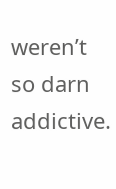weren’t so darn addictive.